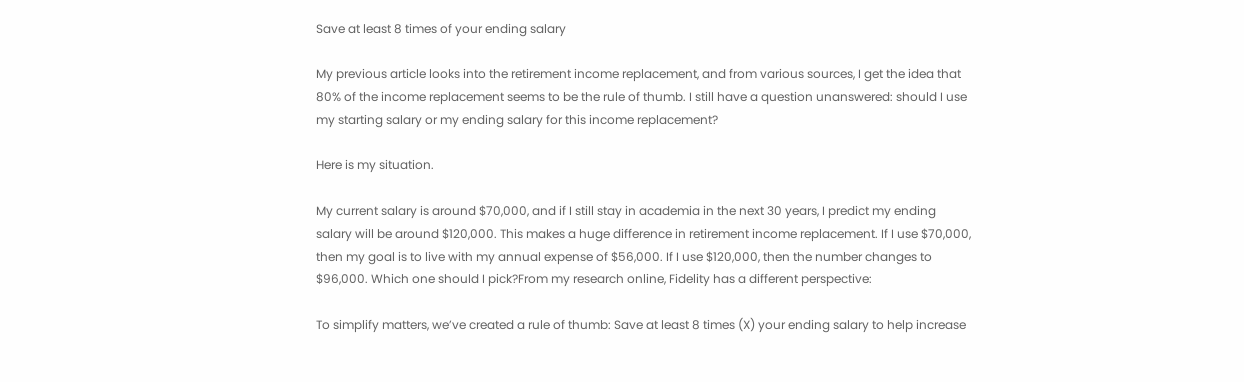Save at least 8 times of your ending salary

My previous article looks into the retirement income replacement, and from various sources, I get the idea that 80% of the income replacement seems to be the rule of thumb. I still have a question unanswered: should I use my starting salary or my ending salary for this income replacement?

Here is my situation.

My current salary is around $70,000, and if I still stay in academia in the next 30 years, I predict my ending salary will be around $120,000. This makes a huge difference in retirement income replacement. If I use $70,000, then my goal is to live with my annual expense of $56,000. If I use $120,000, then the number changes to $96,000. Which one should I pick?From my research online, Fidelity has a different perspective:

To simplify matters, we’ve created a rule of thumb: Save at least 8 times (X) your ending salary to help increase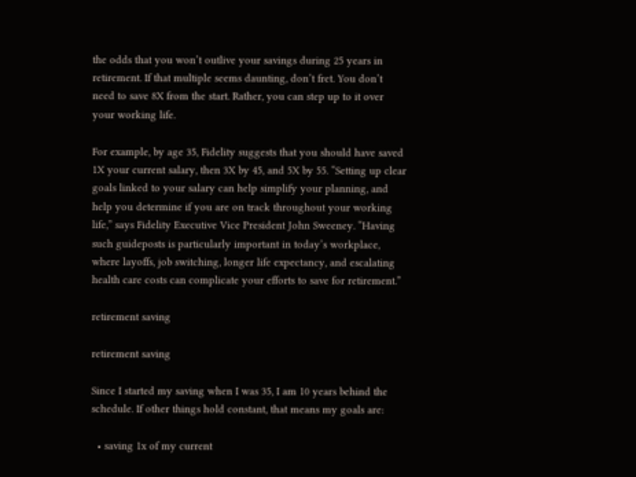the odds that you won’t outlive your savings during 25 years in retirement. If that multiple seems daunting, don’t fret. You don’t need to save 8X from the start. Rather, you can step up to it over your working life.

For example, by age 35, Fidelity suggests that you should have saved 1X your current salary, then 3X by 45, and 5X by 55. “Setting up clear goals linked to your salary can help simplify your planning, and help you determine if you are on track throughout your working life,” says Fidelity Executive Vice President John Sweeney. “Having such guideposts is particularly important in today’s workplace, where layoffs, job switching, longer life expectancy, and escalating health care costs can complicate your efforts to save for retirement.”

retirement saving

retirement saving

Since I started my saving when I was 35, I am 10 years behind the schedule. If other things hold constant, that means my goals are:

  • saving 1x of my current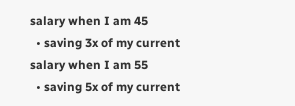salary when I am 45
  • saving 3x of my current salary when I am 55
  • saving 5x of my current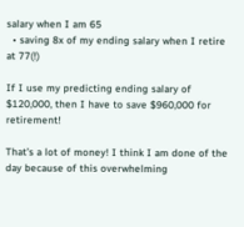salary when I am 65
  • saving 8x of my ending salary when I retire at 77(!)

If I use my predicting ending salary of $120,000, then I have to save $960,000 for retirement!

That’s a lot of money! I think I am done of the day because of this overwhelming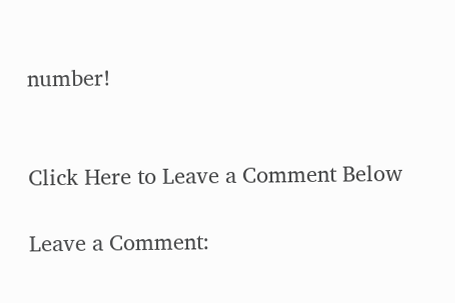number!


Click Here to Leave a Comment Below

Leave a Comment: